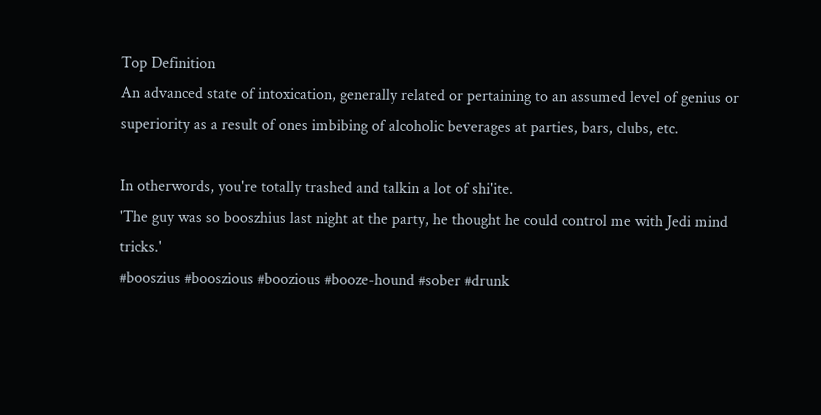Top Definition
An advanced state of intoxication, generally related or pertaining to an assumed level of genius or superiority as a result of ones imbibing of alcoholic beverages at parties, bars, clubs, etc.

In otherwords, you're totally trashed and talkin a lot of shi'ite.
'The guy was so booszhius last night at the party, he thought he could control me with Jedi mind tricks.'
#booszius #booszious #boozious #booze-hound #sober #drunk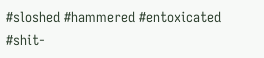#sloshed #hammered #entoxicated #shit-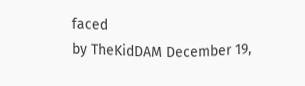faced
by TheKidDAM December 19,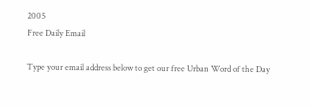2005
Free Daily Email

Type your email address below to get our free Urban Word of the Day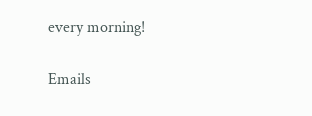every morning!

Emails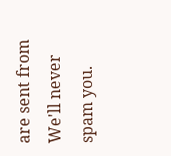are sent from We'll never spam you.